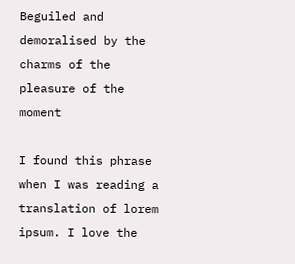Beguiled and demoralised by the charms of the pleasure of the moment

I found this phrase when I was reading a translation of lorem ipsum. I love the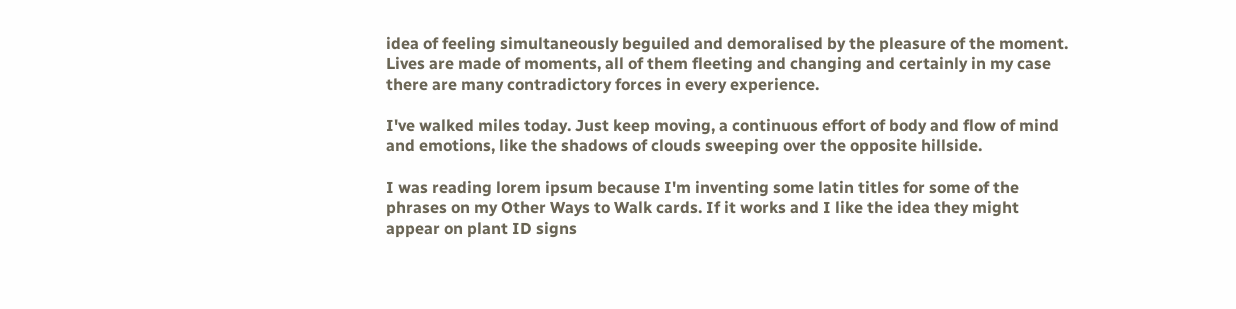idea of feeling simultaneously beguiled and demoralised by the pleasure of the moment. Lives are made of moments, all of them fleeting and changing and certainly in my case there are many contradictory forces in every experience.

I've walked miles today. Just keep moving, a continuous effort of body and flow of mind and emotions, like the shadows of clouds sweeping over the opposite hillside.

I was reading lorem ipsum because I'm inventing some latin titles for some of the phrases on my Other Ways to Walk cards. If it works and I like the idea they might appear on plant ID signs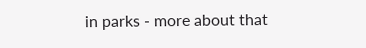in parks - more about that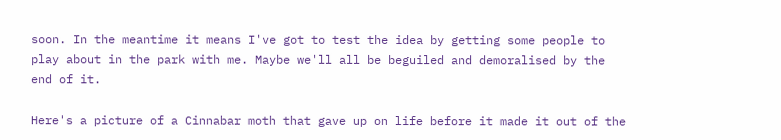soon. In the meantime it means I've got to test the idea by getting some people to play about in the park with me. Maybe we'll all be beguiled and demoralised by the end of it.

Here's a picture of a Cinnabar moth that gave up on life before it made it out of the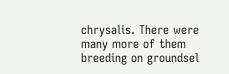chrysalis. There were many more of them breeding on groundsel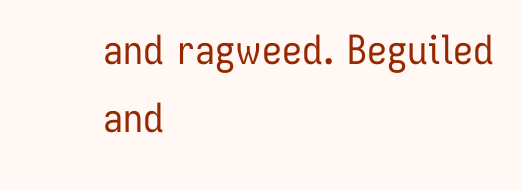and ragweed. Beguiled and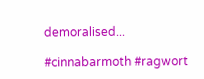demoralised...

#cinnabarmoth #ragwort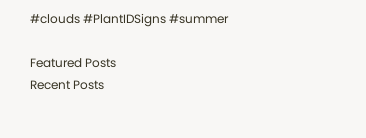#clouds #PlantIDSigns #summer

Featured Posts
Recent Posts